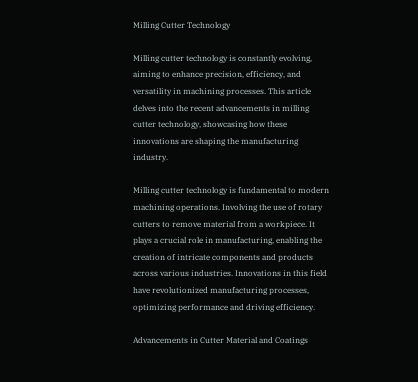Milling Cutter Technology

Milling cutter technology is constantly evolving, aiming to enhance precision, efficiency, and versatility in machining processes. This article delves into the recent advancements in milling cutter technology, showcasing how these innovations are shaping the manufacturing industry.

Milling cutter technology is fundamental to modern machining operations. Involving the use of rotary cutters to remove material from a workpiece. It plays a crucial role in manufacturing, enabling the creation of intricate components and products across various industries. Innovations in this field have revolutionized manufacturing processes, optimizing performance and driving efficiency.

Advancements in Cutter Material and Coatings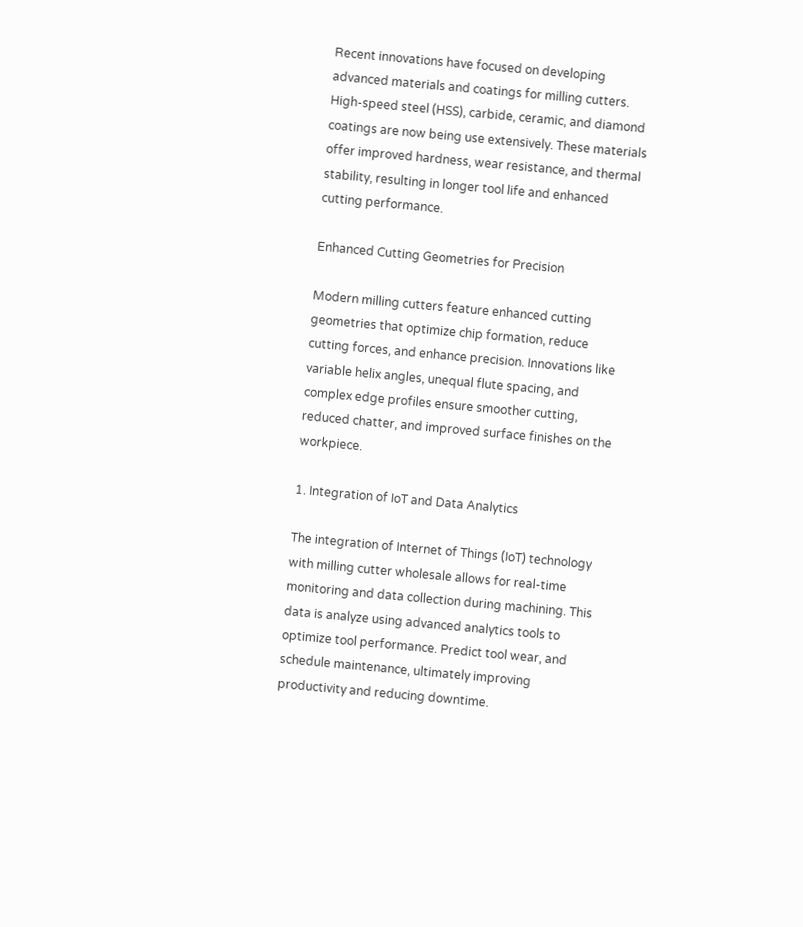Recent innovations have focused on developing advanced materials and coatings for milling cutters. High-speed steel (HSS), carbide, ceramic, and diamond coatings are now being use extensively. These materials offer improved hardness, wear resistance, and thermal stability, resulting in longer tool life and enhanced cutting performance.

Enhanced Cutting Geometries for Precision

Modern milling cutters feature enhanced cutting geometries that optimize chip formation, reduce cutting forces, and enhance precision. Innovations like variable helix angles, unequal flute spacing, and complex edge profiles ensure smoother cutting, reduced chatter, and improved surface finishes on the workpiece.

1. Integration of IoT and Data Analytics

The integration of Internet of Things (IoT) technology with milling cutter wholesale allows for real-time monitoring and data collection during machining. This data is analyze using advanced analytics tools to optimize tool performance. Predict tool wear, and schedule maintenance, ultimately improving productivity and reducing downtime.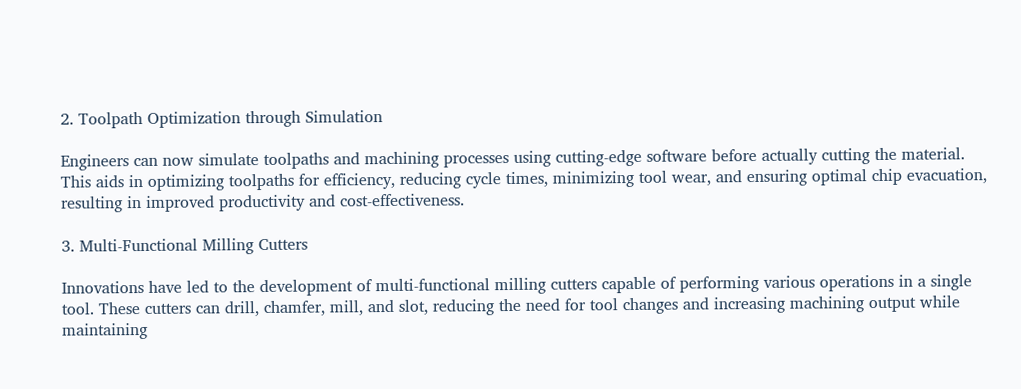2. Toolpath Optimization through Simulation

Engineers can now simulate toolpaths and machining processes using cutting-edge software before actually cutting the material. This aids in optimizing toolpaths for efficiency, reducing cycle times, minimizing tool wear, and ensuring optimal chip evacuation, resulting in improved productivity and cost-effectiveness.

3. Multi-Functional Milling Cutters

Innovations have led to the development of multi-functional milling cutters capable of performing various operations in a single tool. These cutters can drill, chamfer, mill, and slot, reducing the need for tool changes and increasing machining output while maintaining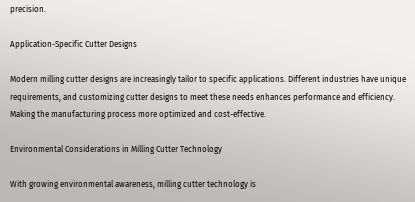precision.

Application-Specific Cutter Designs

Modern milling cutter designs are increasingly tailor to specific applications. Different industries have unique requirements, and customizing cutter designs to meet these needs enhances performance and efficiency. Making the manufacturing process more optimized and cost-effective.

Environmental Considerations in Milling Cutter Technology

With growing environmental awareness, milling cutter technology is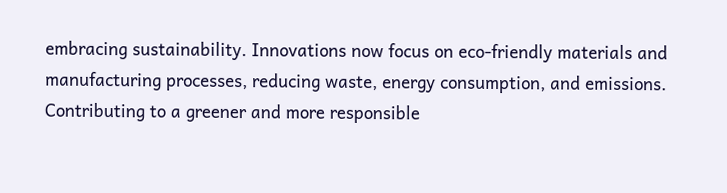embracing sustainability. Innovations now focus on eco-friendly materials and manufacturing processes, reducing waste, energy consumption, and emissions. Contributing to a greener and more responsible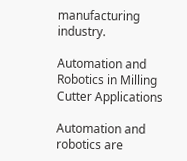manufacturing industry.

Automation and Robotics in Milling Cutter Applications

Automation and robotics are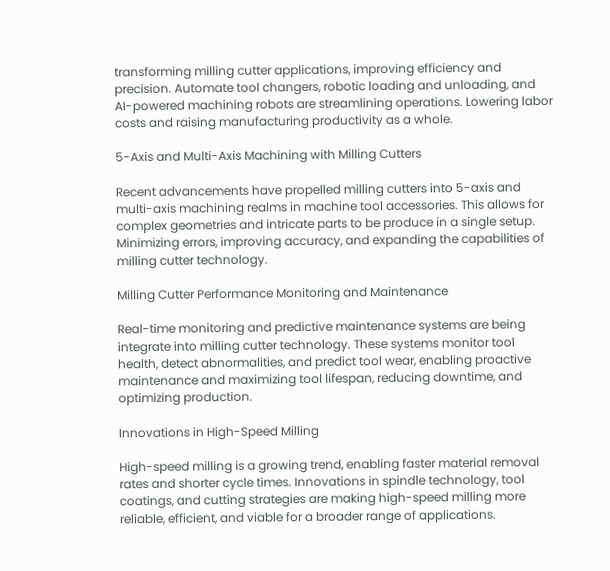transforming milling cutter applications, improving efficiency and precision. Automate tool changers, robotic loading and unloading, and AI-powered machining robots are streamlining operations. Lowering labor costs and raising manufacturing productivity as a whole.

5-Axis and Multi-Axis Machining with Milling Cutters

Recent advancements have propelled milling cutters into 5-axis and multi-axis machining realms in machine tool accessories. This allows for complex geometries and intricate parts to be produce in a single setup. Minimizing errors, improving accuracy, and expanding the capabilities of milling cutter technology.

Milling Cutter Performance Monitoring and Maintenance

Real-time monitoring and predictive maintenance systems are being integrate into milling cutter technology. These systems monitor tool health, detect abnormalities, and predict tool wear, enabling proactive maintenance and maximizing tool lifespan, reducing downtime, and optimizing production.

Innovations in High-Speed Milling

High-speed milling is a growing trend, enabling faster material removal rates and shorter cycle times. Innovations in spindle technology, tool coatings, and cutting strategies are making high-speed milling more reliable, efficient, and viable for a broader range of applications.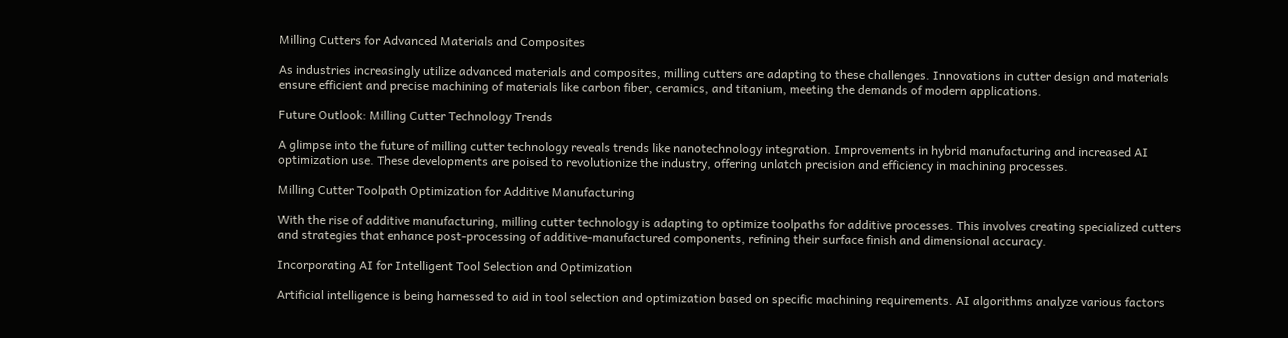Milling Cutters for Advanced Materials and Composites

As industries increasingly utilize advanced materials and composites, milling cutters are adapting to these challenges. Innovations in cutter design and materials ensure efficient and precise machining of materials like carbon fiber, ceramics, and titanium, meeting the demands of modern applications.

Future Outlook: Milling Cutter Technology Trends

A glimpse into the future of milling cutter technology reveals trends like nanotechnology integration. Improvements in hybrid manufacturing and increased AI optimization use. These developments are poised to revolutionize the industry, offering unlatch precision and efficiency in machining processes.

Milling Cutter Toolpath Optimization for Additive Manufacturing

With the rise of additive manufacturing, milling cutter technology is adapting to optimize toolpaths for additive processes. This involves creating specialized cutters and strategies that enhance post-processing of additive-manufactured components, refining their surface finish and dimensional accuracy.

Incorporating AI for Intelligent Tool Selection and Optimization

Artificial intelligence is being harnessed to aid in tool selection and optimization based on specific machining requirements. AI algorithms analyze various factors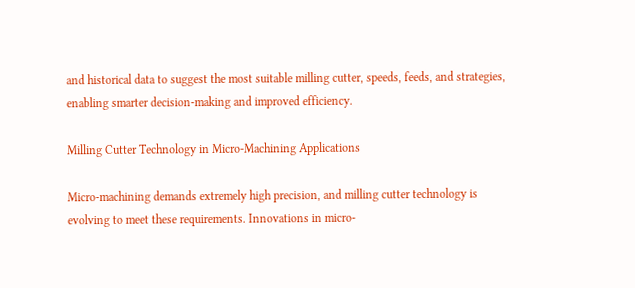and historical data to suggest the most suitable milling cutter, speeds, feeds, and strategies, enabling smarter decision-making and improved efficiency.

Milling Cutter Technology in Micro-Machining Applications

Micro-machining demands extremely high precision, and milling cutter technology is evolving to meet these requirements. Innovations in micro-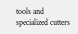tools and specialized cutters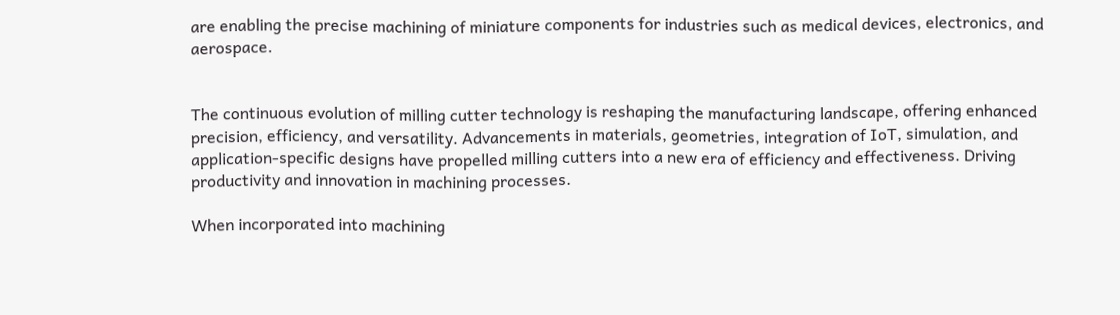are enabling the precise machining of miniature components for industries such as medical devices, electronics, and aerospace.


The continuous evolution of milling cutter technology is reshaping the manufacturing landscape, offering enhanced precision, efficiency, and versatility. Advancements in materials, geometries, integration of IoT, simulation, and application-specific designs have propelled milling cutters into a new era of efficiency and effectiveness. Driving productivity and innovation in machining processes.

When incorporated into machining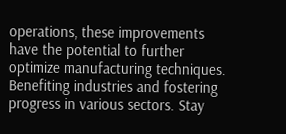operations, these improvements have the potential to further optimize manufacturing techniques. Benefiting industries and fostering progress in various sectors. Stay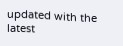updated with the latest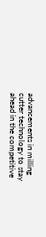advancements in milling cutter technology to stay ahead in the competitive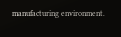manufacturing environment.